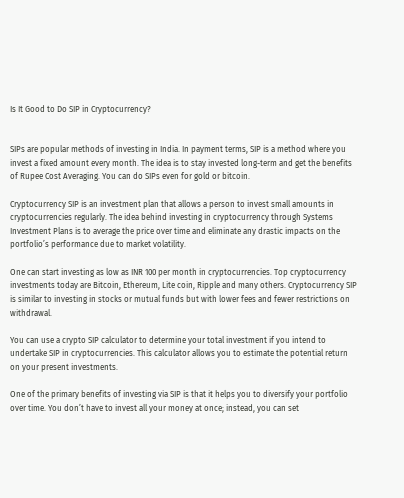Is It Good to Do SIP in Cryptocurrency?


SIPs are popular methods of investing in India. In payment terms, SIP is a method where you invest a fixed amount every month. The idea is to stay invested long-term and get the benefits of Rupee Cost Averaging. You can do SIPs even for gold or bitcoin.

Cryptocurrency SIP is an investment plan that allows a person to invest small amounts in cryptocurrencies regularly. The idea behind investing in cryptocurrency through Systems Investment Plans is to average the price over time and eliminate any drastic impacts on the portfolio’s performance due to market volatility.

One can start investing as low as INR 100 per month in cryptocurrencies. Top cryptocurrency investments today are Bitcoin, Ethereum, Lite coin, Ripple and many others. Cryptocurrency SIP is similar to investing in stocks or mutual funds but with lower fees and fewer restrictions on withdrawal.

You can use a crypto SIP calculator to determine your total investment if you intend to undertake SIP in cryptocurrencies. This calculator allows you to estimate the potential return on your present investments.

One of the primary benefits of investing via SIP is that it helps you to diversify your portfolio over time. You don’t have to invest all your money at once; instead, you can set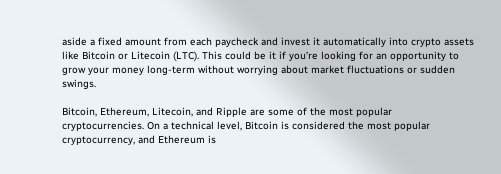aside a fixed amount from each paycheck and invest it automatically into crypto assets like Bitcoin or Litecoin (LTC). This could be it if you’re looking for an opportunity to grow your money long-term without worrying about market fluctuations or sudden swings.

Bitcoin, Ethereum, Litecoin, and Ripple are some of the most popular cryptocurrencies. On a technical level, Bitcoin is considered the most popular cryptocurrency, and Ethereum is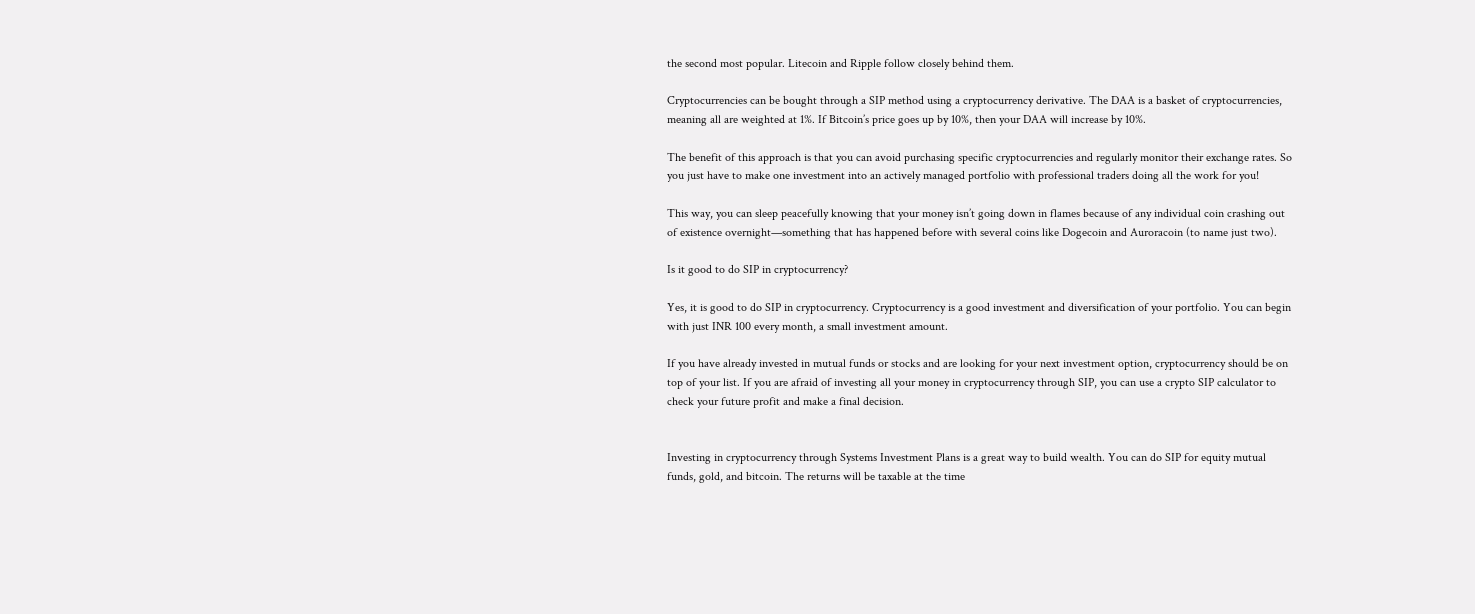the second most popular. Litecoin and Ripple follow closely behind them.

Cryptocurrencies can be bought through a SIP method using a cryptocurrency derivative. The DAA is a basket of cryptocurrencies, meaning all are weighted at 1%. If Bitcoin’s price goes up by 10%, then your DAA will increase by 10%.

The benefit of this approach is that you can avoid purchasing specific cryptocurrencies and regularly monitor their exchange rates. So you just have to make one investment into an actively managed portfolio with professional traders doing all the work for you!

This way, you can sleep peacefully knowing that your money isn’t going down in flames because of any individual coin crashing out of existence overnight—something that has happened before with several coins like Dogecoin and Auroracoin (to name just two).

Is it good to do SIP in cryptocurrency?

Yes, it is good to do SIP in cryptocurrency. Cryptocurrency is a good investment and diversification of your portfolio. You can begin with just INR 100 every month, a small investment amount.

If you have already invested in mutual funds or stocks and are looking for your next investment option, cryptocurrency should be on top of your list. If you are afraid of investing all your money in cryptocurrency through SIP, you can use a crypto SIP calculator to check your future profit and make a final decision.


Investing in cryptocurrency through Systems Investment Plans is a great way to build wealth. You can do SIP for equity mutual funds, gold, and bitcoin. The returns will be taxable at the time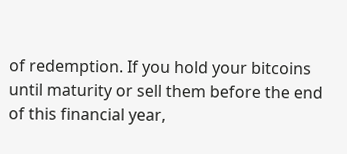of redemption. If you hold your bitcoins until maturity or sell them before the end of this financial year,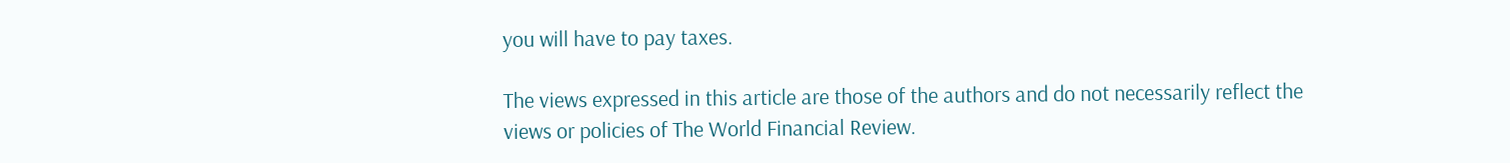you will have to pay taxes.

The views expressed in this article are those of the authors and do not necessarily reflect the views or policies of The World Financial Review.